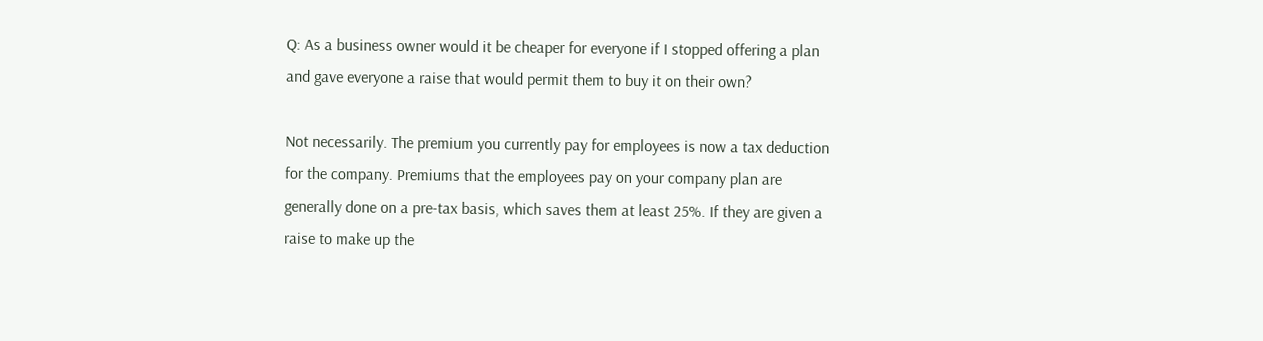Q: As a business owner would it be cheaper for everyone if I stopped offering a plan and gave everyone a raise that would permit them to buy it on their own?

Not necessarily. The premium you currently pay for employees is now a tax deduction for the company. Premiums that the employees pay on your company plan are generally done on a pre-tax basis, which saves them at least 25%. If they are given a raise to make up the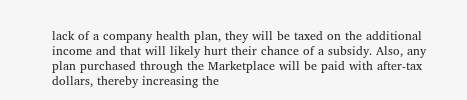lack of a company health plan, they will be taxed on the additional income and that will likely hurt their chance of a subsidy. Also, any plan purchased through the Marketplace will be paid with after-tax dollars, thereby increasing the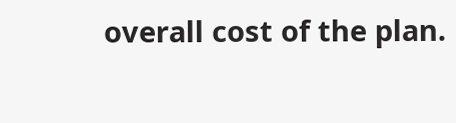overall cost of the plan.